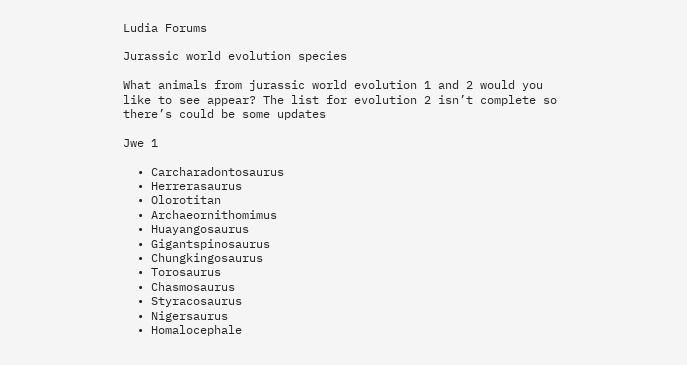Ludia Forums

Jurassic world evolution species

What animals from jurassic world evolution 1 and 2 would you like to see appear? The list for evolution 2 isn’t complete so there’s could be some updates

Jwe 1

  • Carcharadontosaurus
  • Herrerasaurus
  • Olorotitan
  • Archaeornithomimus
  • Huayangosaurus
  • Gigantspinosaurus
  • Chungkingosaurus
  • Torosaurus
  • Chasmosaurus
  • Styracosaurus
  • Nigersaurus
  • Homalocephale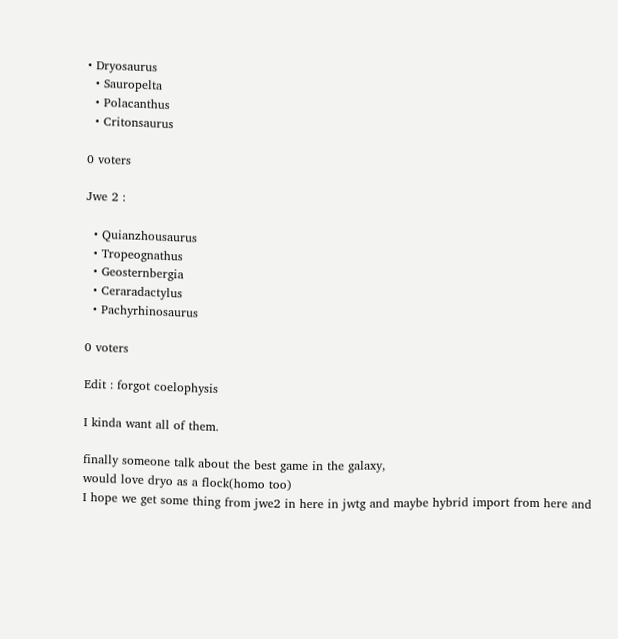• Dryosaurus
  • Sauropelta
  • Polacanthus
  • Critonsaurus

0 voters

Jwe 2 :

  • Quianzhousaurus
  • Tropeognathus
  • Geosternbergia
  • Ceraradactylus
  • Pachyrhinosaurus

0 voters

Edit : forgot coelophysis

I kinda want all of them.

finally someone talk about the best game in the galaxy,
would love dryo as a flock(homo too)
I hope we get some thing from jwe2 in here in jwtg and maybe hybrid import from here and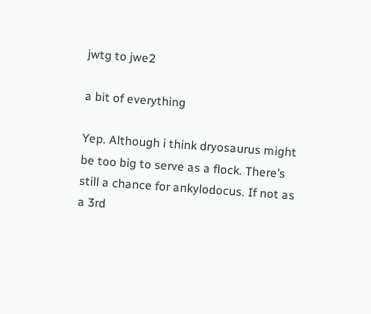jwtg to jwe2

a bit of everything

Yep. Although i think dryosaurus might be too big to serve as a flock. There’s still a chance for ankylodocus. If not as a 3rd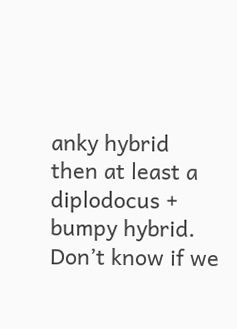anky hybrid then at least a diplodocus + bumpy hybrid. Don’t know if we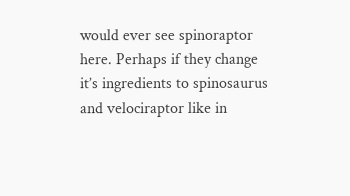would ever see spinoraptor here. Perhaps if they change it’s ingredients to spinosaurus and velociraptor like in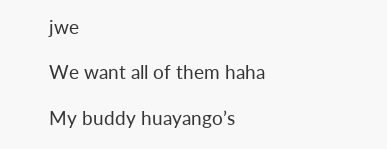jwe

We want all of them haha

My buddy huayango’s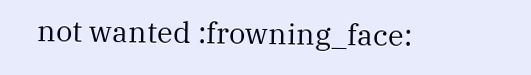not wanted :frowning_face: